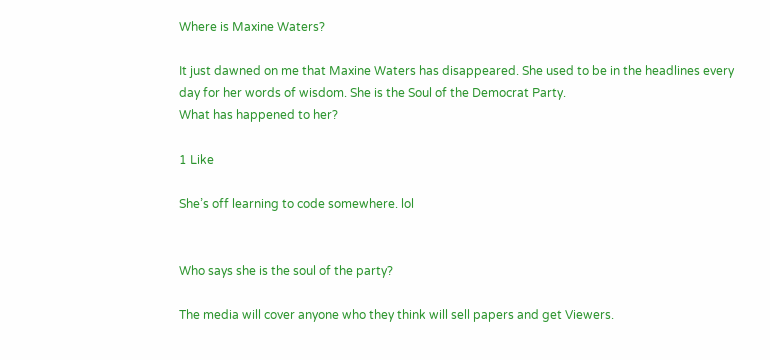Where is Maxine Waters?

It just dawned on me that Maxine Waters has disappeared. She used to be in the headlines every day for her words of wisdom. She is the Soul of the Democrat Party.
What has happened to her?

1 Like

She’s off learning to code somewhere. lol


Who says she is the soul of the party?

The media will cover anyone who they think will sell papers and get Viewers.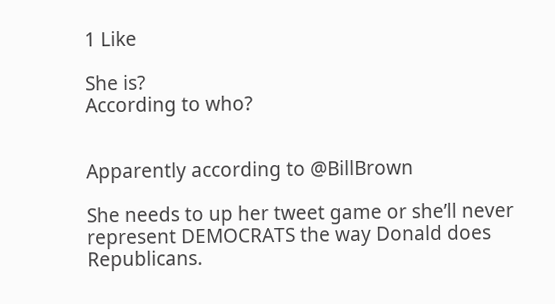1 Like

She is?
According to who?


Apparently according to @BillBrown

She needs to up her tweet game or she’ll never represent DEMOCRATS the way Donald does Republicans.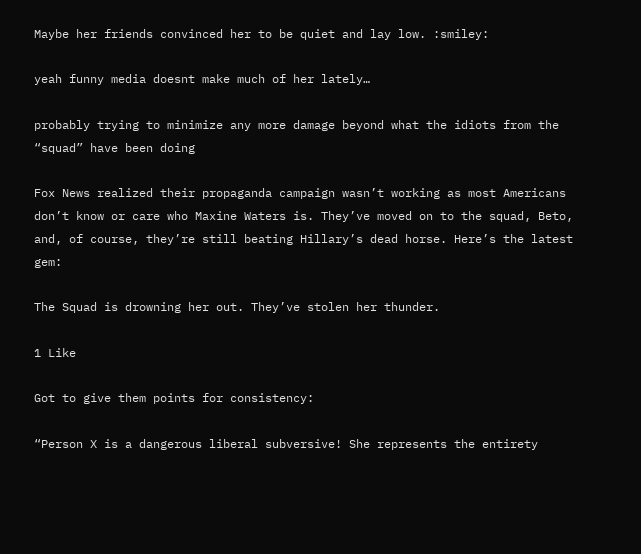Maybe her friends convinced her to be quiet and lay low. :smiley:

yeah funny media doesnt make much of her lately…

probably trying to minimize any more damage beyond what the idiots from the “squad” have been doing

Fox News realized their propaganda campaign wasn’t working as most Americans don’t know or care who Maxine Waters is. They’ve moved on to the squad, Beto, and, of course, they’re still beating Hillary’s dead horse. Here’s the latest gem:

The Squad is drowning her out. They’ve stolen her thunder.

1 Like

Got to give them points for consistency:

“Person X is a dangerous liberal subversive! She represents the entirety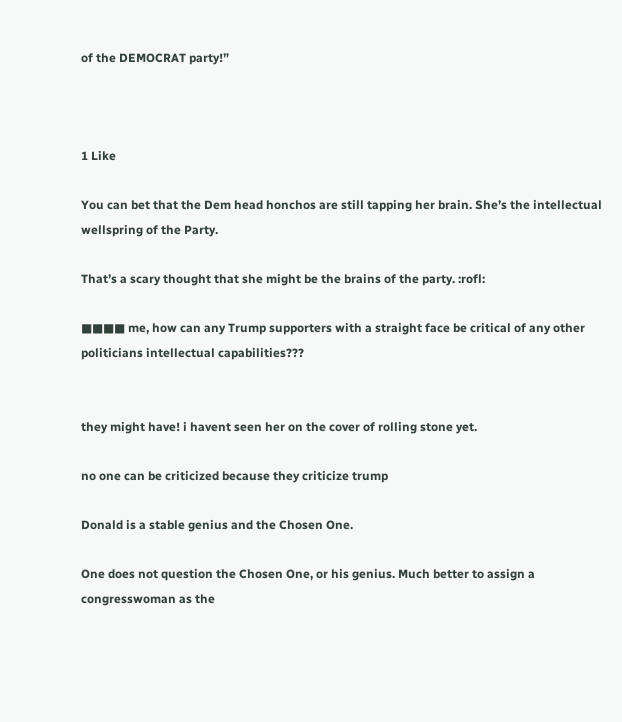of the DEMOCRAT party!”



1 Like

You can bet that the Dem head honchos are still tapping her brain. She’s the intellectual wellspring of the Party.

That’s a scary thought that she might be the brains of the party. :rofl:

■■■■ me, how can any Trump supporters with a straight face be critical of any other politicians intellectual capabilities???


they might have! i havent seen her on the cover of rolling stone yet.

no one can be criticized because they criticize trump

Donald is a stable genius and the Chosen One.

One does not question the Chosen One, or his genius. Much better to assign a congresswoman as the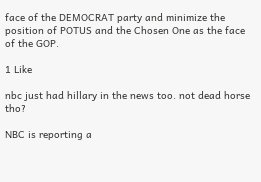face of the DEMOCRAT party and minimize the position of POTUS and the Chosen One as the face of the GOP.

1 Like

nbc just had hillary in the news too. not dead horse tho?

NBC is reporting a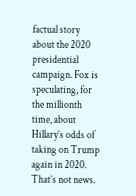factual story about the 2020 presidential campaign. Fox is speculating, for the millionth time, about Hillary’s odds of taking on Trump again in 2020. That’s not news.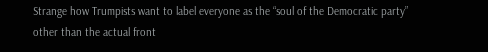Strange how Trumpists want to label everyone as the “soul of the Democratic party” other than the actual front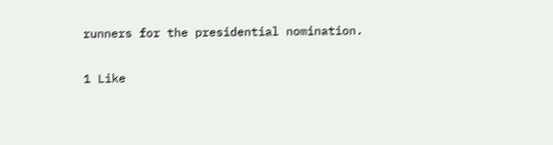runners for the presidential nomination.

1 Like